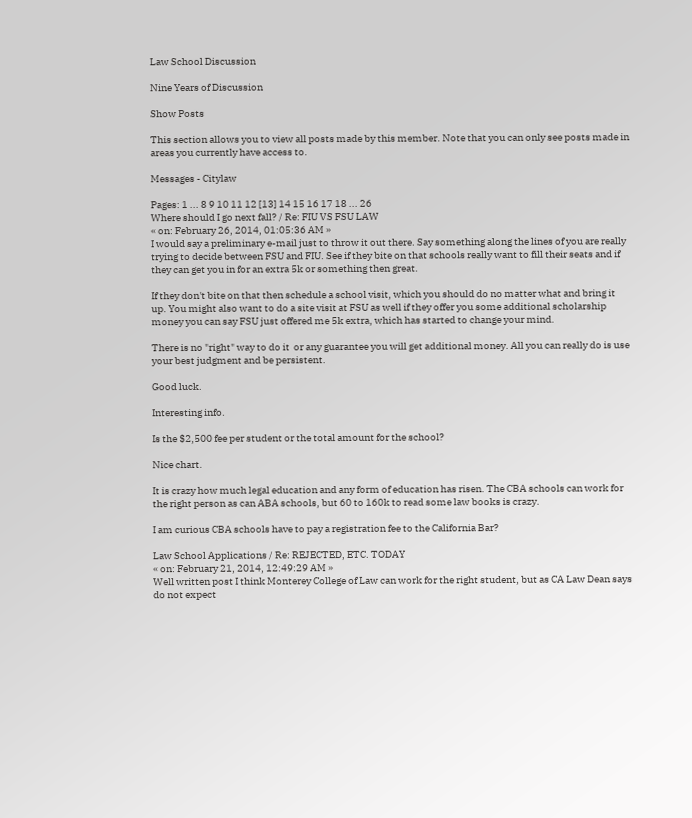Law School Discussion

Nine Years of Discussion

Show Posts

This section allows you to view all posts made by this member. Note that you can only see posts made in areas you currently have access to.

Messages - Citylaw

Pages: 1 ... 8 9 10 11 12 [13] 14 15 16 17 18 ... 26
Where should I go next fall? / Re: FIU VS FSU LAW
« on: February 26, 2014, 01:05:36 AM »
I would say a preliminary e-mail just to throw it out there. Say something along the lines of you are really trying to decide between FSU and FIU. See if they bite on that schools really want to fill their seats and if they can get you in for an extra 5k or something then great.

If they don't bite on that then schedule a school visit, which you should do no matter what and bring it up. You might also want to do a site visit at FSU as well if they offer you some additional scholarship money you can say FSU just offered me 5k extra, which has started to change your mind.

There is no "right" way to do it  or any guarantee you will get additional money. All you can really do is use your best judgment and be persistent.

Good luck.

Interesting info.

Is the $2,500 fee per student or the total amount for the school?

Nice chart.

It is crazy how much legal education and any form of education has risen. The CBA schools can work for the right person as can ABA schools, but 60 to 160k to read some law books is crazy.

I am curious CBA schools have to pay a registration fee to the California Bar?

Law School Applications / Re: REJECTED, ETC. TODAY
« on: February 21, 2014, 12:49:29 AM »
Well written post I think Monterey College of Law can work for the right student, but as CA Law Dean says do not expect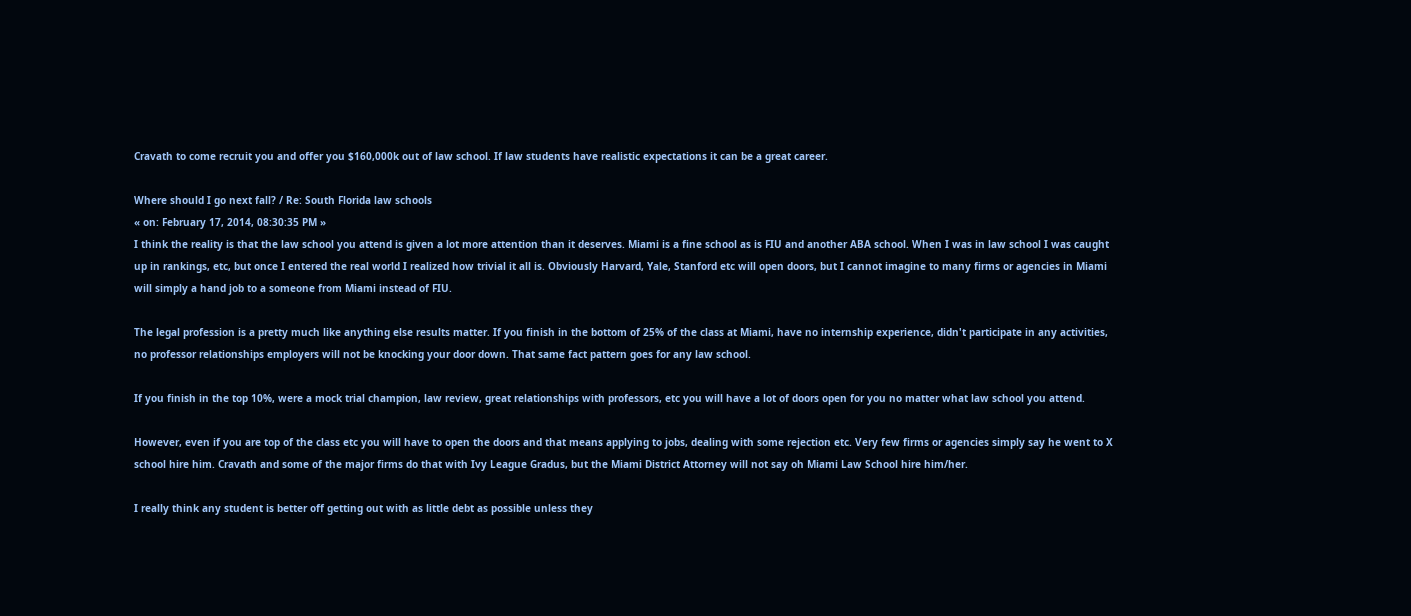Cravath to come recruit you and offer you $160,000k out of law school. If law students have realistic expectations it can be a great career.

Where should I go next fall? / Re: South Florida law schools
« on: February 17, 2014, 08:30:35 PM »
I think the reality is that the law school you attend is given a lot more attention than it deserves. Miami is a fine school as is FIU and another ABA school. When I was in law school I was caught up in rankings, etc, but once I entered the real world I realized how trivial it all is. Obviously Harvard, Yale, Stanford etc will open doors, but I cannot imagine to many firms or agencies in Miami will simply a hand job to a someone from Miami instead of FIU.

The legal profession is a pretty much like anything else results matter. If you finish in the bottom of 25% of the class at Miami, have no internship experience, didn't participate in any activities, no professor relationships employers will not be knocking your door down. That same fact pattern goes for any law school.

If you finish in the top 10%, were a mock trial champion, law review, great relationships with professors, etc you will have a lot of doors open for you no matter what law school you attend.

However, even if you are top of the class etc you will have to open the doors and that means applying to jobs, dealing with some rejection etc. Very few firms or agencies simply say he went to X school hire him. Cravath and some of the major firms do that with Ivy League Gradus, but the Miami District Attorney will not say oh Miami Law School hire him/her.

I really think any student is better off getting out with as little debt as possible unless they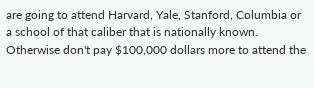are going to attend Harvard, Yale, Stanford, Columbia or a school of that caliber that is nationally known. Otherwise don't pay $100,000 dollars more to attend the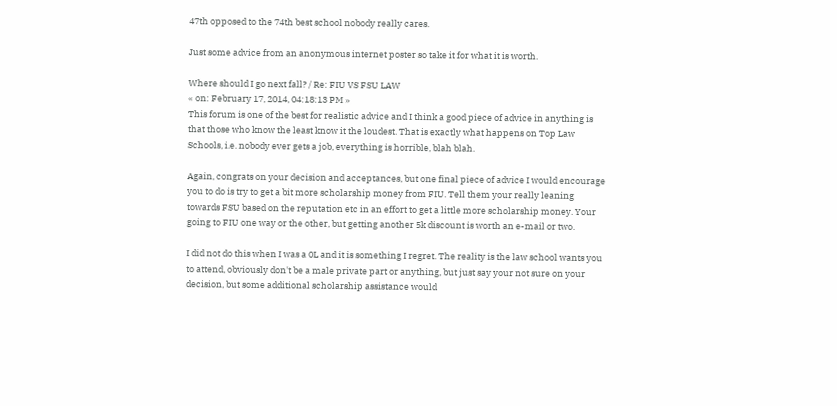47th opposed to the 74th best school nobody really cares.

Just some advice from an anonymous internet poster so take it for what it is worth.

Where should I go next fall? / Re: FIU VS FSU LAW
« on: February 17, 2014, 04:18:13 PM »
This forum is one of the best for realistic advice and I think a good piece of advice in anything is that those who know the least know it the loudest. That is exactly what happens on Top Law Schools, i.e. nobody ever gets a job, everything is horrible, blah blah.

Again, congrats on your decision and acceptances, but one final piece of advice I would encourage you to do is try to get a bit more scholarship money from FIU. Tell them your really leaning towards FSU based on the reputation etc in an effort to get a little more scholarship money. Your going to FIU one way or the other, but getting another 5k discount is worth an e-mail or two.

I did not do this when I was a 0L and it is something I regret. The reality is the law school wants you to attend, obviously don't be a male private part or anything, but just say your not sure on your decision, but some additional scholarship assistance would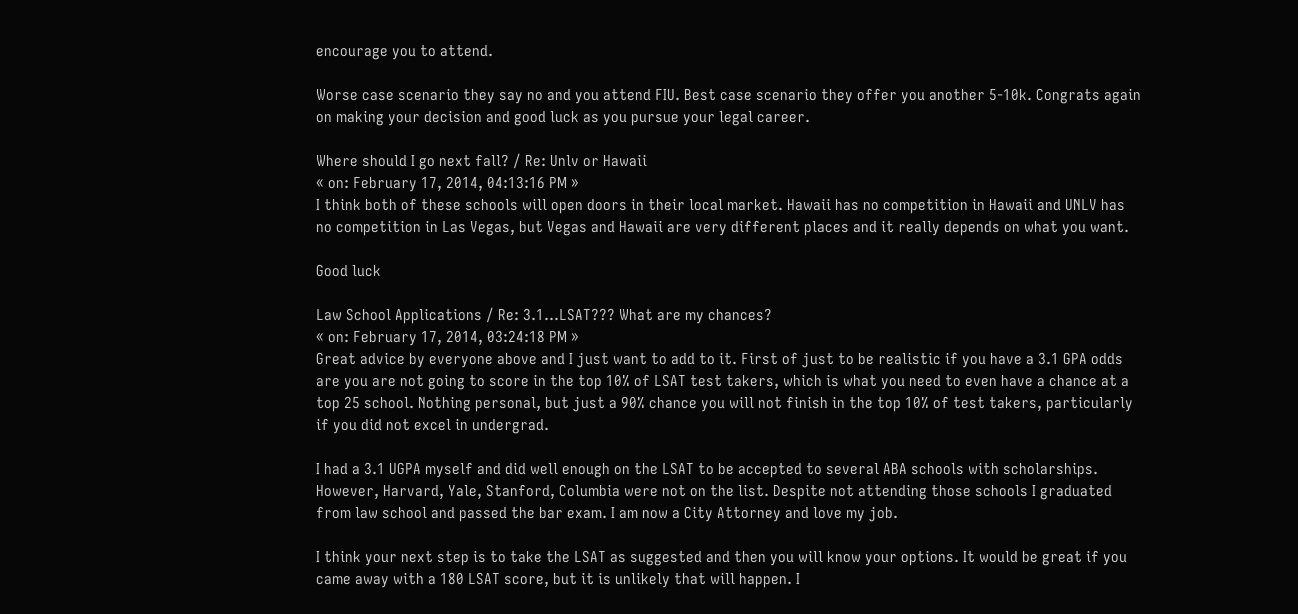encourage you to attend.

Worse case scenario they say no and you attend FIU. Best case scenario they offer you another 5-10k. Congrats again on making your decision and good luck as you pursue your legal career.

Where should I go next fall? / Re: Unlv or Hawaii
« on: February 17, 2014, 04:13:16 PM »
I think both of these schools will open doors in their local market. Hawaii has no competition in Hawaii and UNLV has no competition in Las Vegas, but Vegas and Hawaii are very different places and it really depends on what you want.

Good luck

Law School Applications / Re: 3.1...LSAT??? What are my chances?
« on: February 17, 2014, 03:24:18 PM »
Great advice by everyone above and I just want to add to it. First of just to be realistic if you have a 3.1 GPA odds are you are not going to score in the top 10% of LSAT test takers, which is what you need to even have a chance at a top 25 school. Nothing personal, but just a 90% chance you will not finish in the top 10% of test takers, particularly if you did not excel in undergrad.

I had a 3.1 UGPA myself and did well enough on the LSAT to be accepted to several ABA schools with scholarships. However, Harvard, Yale, Stanford, Columbia were not on the list. Despite not attending those schools I graduated from law school and passed the bar exam. I am now a City Attorney and love my job.

I think your next step is to take the LSAT as suggested and then you will know your options. It would be great if you came away with a 180 LSAT score, but it is unlikely that will happen. I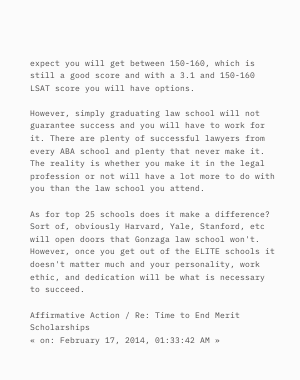expect you will get between 150-160, which is still a good score and with a 3.1 and 150-160 LSAT score you will have options.

However, simply graduating law school will not guarantee success and you will have to work for it. There are plenty of successful lawyers from every ABA school and plenty that never make it. The reality is whether you make it in the legal profession or not will have a lot more to do with you than the law school you attend.

As for top 25 schools does it make a difference? Sort of, obviously Harvard, Yale, Stanford, etc will open doors that Gonzaga law school won't. However, once you get out of the ELITE schools it doesn't matter much and your personality, work ethic, and dedication will be what is necessary to succeed.

Affirmative Action / Re: Time to End Merit Scholarships
« on: February 17, 2014, 01:33:42 AM »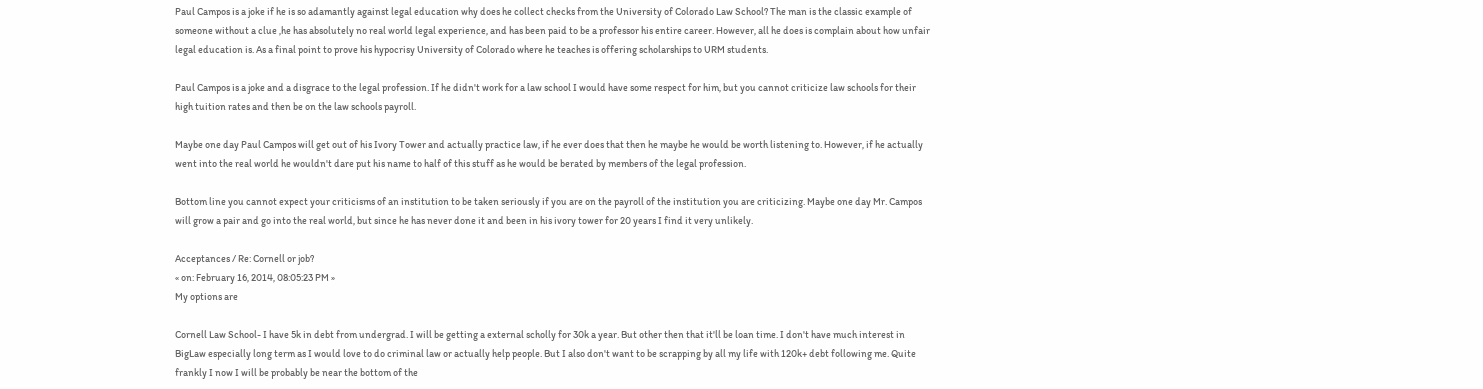Paul Campos is a joke if he is so adamantly against legal education why does he collect checks from the University of Colorado Law School? The man is the classic example of someone without a clue ,he has absolutely no real world legal experience, and has been paid to be a professor his entire career. However, all he does is complain about how unfair legal education is. As a final point to prove his hypocrisy University of Colorado where he teaches is offering scholarships to URM students.

Paul Campos is a joke and a disgrace to the legal profession. If he didn't work for a law school I would have some respect for him, but you cannot criticize law schools for their high tuition rates and then be on the law schools payroll.

Maybe one day Paul Campos will get out of his Ivory Tower and actually practice law, if he ever does that then he maybe he would be worth listening to. However, if he actually went into the real world he wouldn't dare put his name to half of this stuff as he would be berated by members of the legal profession.

Bottom line you cannot expect your criticisms of an institution to be taken seriously if you are on the payroll of the institution you are criticizing. Maybe one day Mr. Campos will grow a pair and go into the real world, but since he has never done it and been in his ivory tower for 20 years I find it very unlikely.

Acceptances / Re: Cornell or job?
« on: February 16, 2014, 08:05:23 PM »
My options are

Cornell Law School- I have 5k in debt from undergrad. I will be getting a external scholly for 30k a year. But other then that it'll be loan time. I don't have much interest in BigLaw especially long term as I would love to do criminal law or actually help people. But I also don't want to be scrapping by all my life with 120k+ debt following me. Quite frankly I now I will be probably be near the bottom of the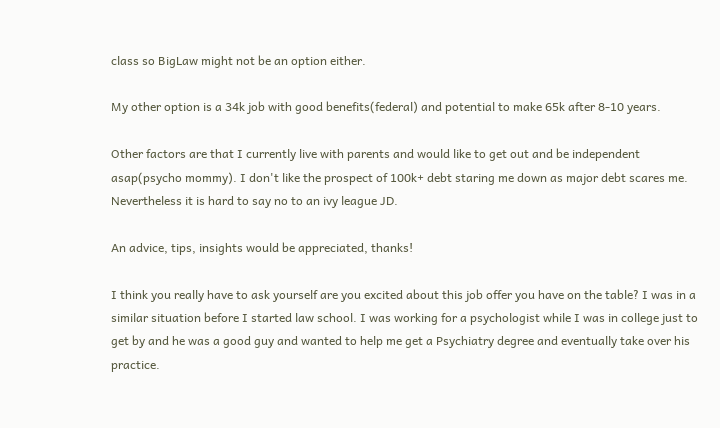class so BigLaw might not be an option either.

My other option is a 34k job with good benefits(federal) and potential to make 65k after 8-10 years.

Other factors are that I currently live with parents and would like to get out and be independent asap(psycho mommy). I don't like the prospect of 100k+ debt staring me down as major debt scares me. Nevertheless it is hard to say no to an ivy league JD.

An advice, tips, insights would be appreciated, thanks!

I think you really have to ask yourself are you excited about this job offer you have on the table? I was in a similar situation before I started law school. I was working for a psychologist while I was in college just to get by and he was a good guy and wanted to help me get a Psychiatry degree and eventually take over his practice.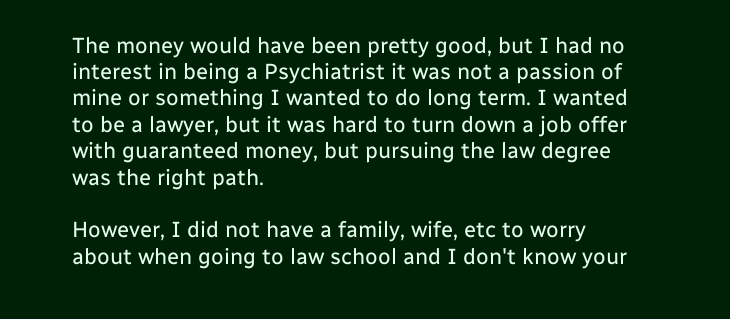The money would have been pretty good, but I had no interest in being a Psychiatrist it was not a passion of mine or something I wanted to do long term. I wanted to be a lawyer, but it was hard to turn down a job offer with guaranteed money, but pursuing the law degree was the right path.

However, I did not have a family, wife, etc to worry about when going to law school and I don't know your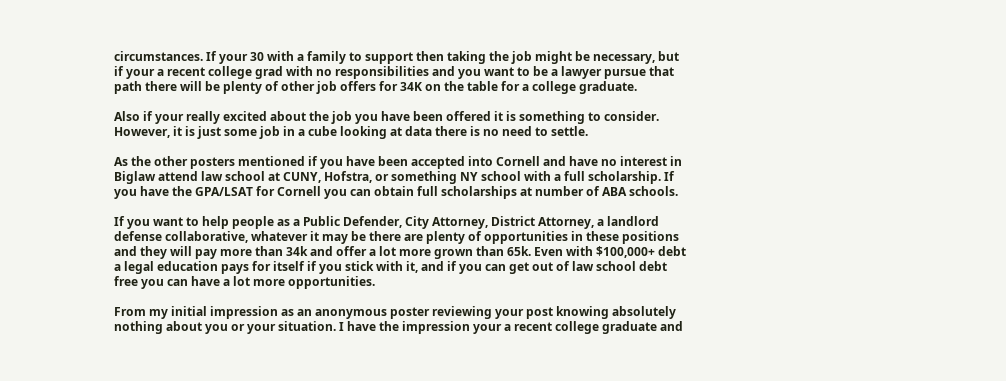circumstances. If your 30 with a family to support then taking the job might be necessary, but if your a recent college grad with no responsibilities and you want to be a lawyer pursue that path there will be plenty of other job offers for 34K on the table for a college graduate.

Also if your really excited about the job you have been offered it is something to consider. However, it is just some job in a cube looking at data there is no need to settle.

As the other posters mentioned if you have been accepted into Cornell and have no interest in Biglaw attend law school at CUNY, Hofstra, or something NY school with a full scholarship. If you have the GPA/LSAT for Cornell you can obtain full scholarships at number of ABA schools.

If you want to help people as a Public Defender, City Attorney, District Attorney, a landlord defense collaborative, whatever it may be there are plenty of opportunities in these positions and they will pay more than 34k and offer a lot more grown than 65k. Even with $100,000+ debt a legal education pays for itself if you stick with it, and if you can get out of law school debt free you can have a lot more opportunities.

From my initial impression as an anonymous poster reviewing your post knowing absolutely nothing about you or your situation. I have the impression your a recent college graduate and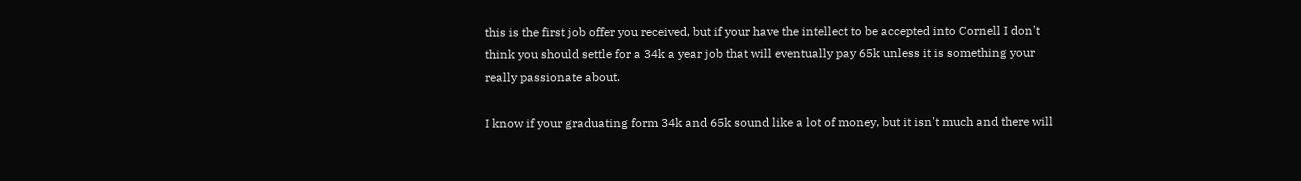this is the first job offer you received, but if your have the intellect to be accepted into Cornell I don't think you should settle for a 34k a year job that will eventually pay 65k unless it is something your really passionate about.

I know if your graduating form 34k and 65k sound like a lot of money, but it isn't much and there will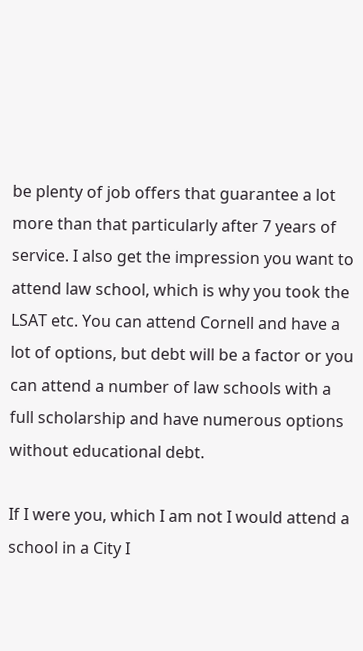be plenty of job offers that guarantee a lot more than that particularly after 7 years of service. I also get the impression you want to attend law school, which is why you took the LSAT etc. You can attend Cornell and have a lot of options, but debt will be a factor or you can attend a number of law schools with a full scholarship and have numerous options without educational debt.

If I were you, which I am not I would attend a school in a City I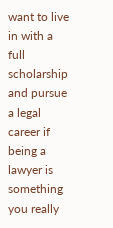want to live in with a full scholarship and pursue a legal career if being a lawyer is something you really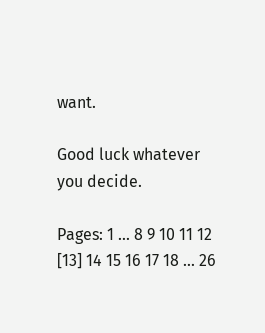want.

Good luck whatever you decide.

Pages: 1 ... 8 9 10 11 12 [13] 14 15 16 17 18 ... 26